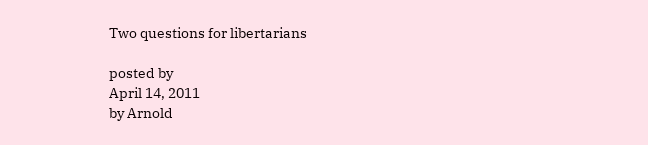Two questions for libertarians

posted by
April 14, 2011
by Arnold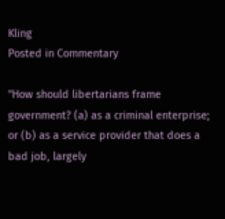Kling
Posted in Commentary

"How should libertarians frame government? (a) as a criminal enterprise; or (b) as a service provider that does a bad job, largely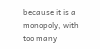because it is a monopoly, with too many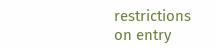restrictions on entry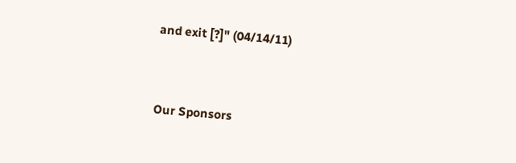and exit [?]" (04/14/11)


Our Sponsors